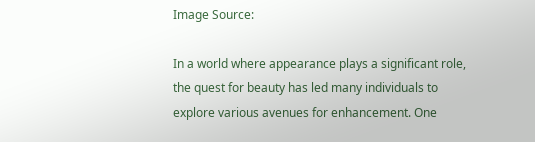Image Source:

In a world where appearance plays a significant role, the quest for beauty has led many individuals to explore various avenues for enhancement. One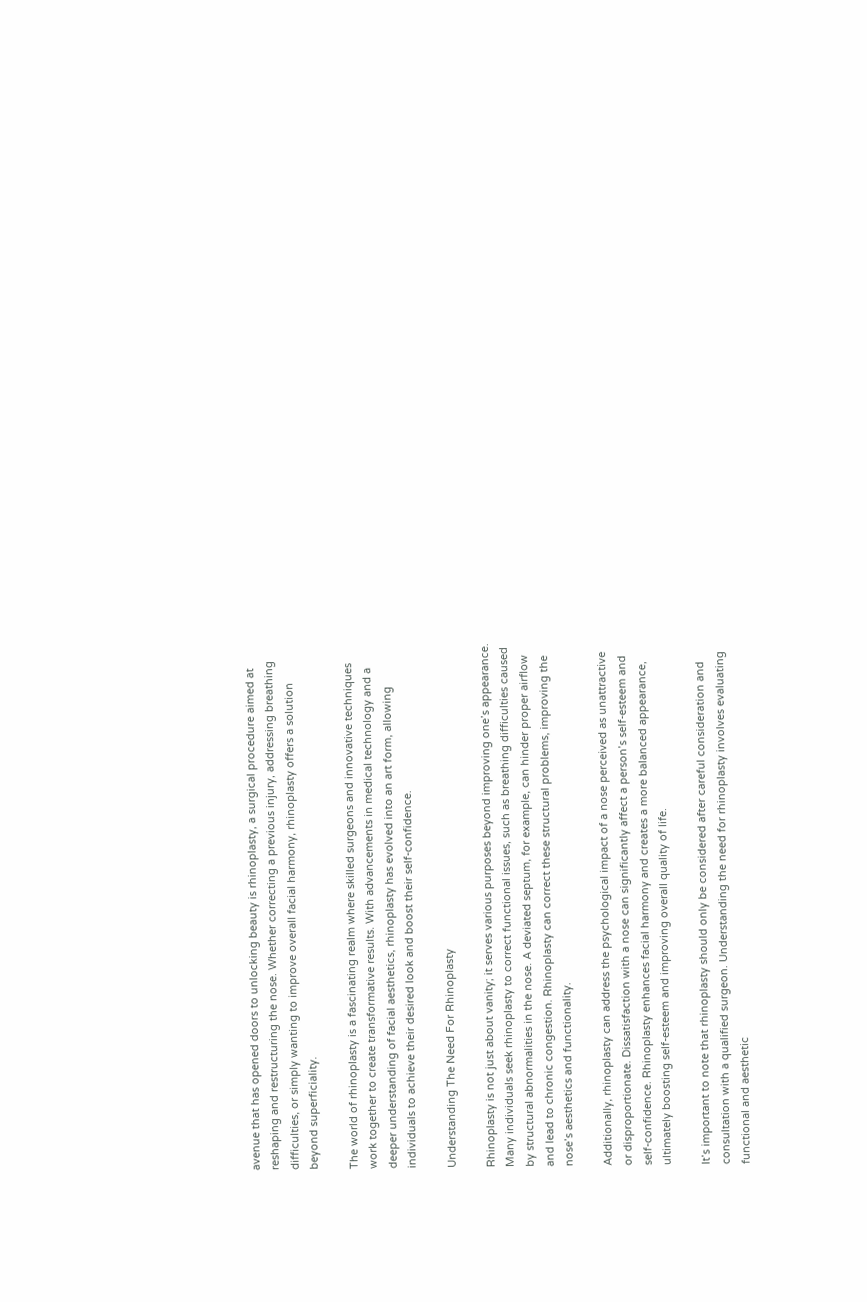avenue that has opened doors to unlocking beauty is rhinoplasty, a surgical procedure aimed at reshaping and restructuring the nose. Whether correcting a previous injury, addressing breathing difficulties, or simply wanting to improve overall facial harmony, rhinoplasty offers a solution beyond superficiality.

The world of rhinoplasty is a fascinating realm where skilled surgeons and innovative techniques work together to create transformative results. With advancements in medical technology and a deeper understanding of facial aesthetics, rhinoplasty has evolved into an art form, allowing individuals to achieve their desired look and boost their self-confidence.

Understanding The Need For Rhinoplasty

Rhinoplasty is not just about vanity; it serves various purposes beyond improving one’s appearance. Many individuals seek rhinoplasty to correct functional issues, such as breathing difficulties caused by structural abnormalities in the nose. A deviated septum, for example, can hinder proper airflow and lead to chronic congestion. Rhinoplasty can correct these structural problems, improving the nose’s aesthetics and functionality.

Additionally, rhinoplasty can address the psychological impact of a nose perceived as unattractive or disproportionate. Dissatisfaction with a nose can significantly affect a person’s self-esteem and self-confidence. Rhinoplasty enhances facial harmony and creates a more balanced appearance, ultimately boosting self-esteem and improving overall quality of life.

It’s important to note that rhinoplasty should only be considered after careful consideration and consultation with a qualified surgeon. Understanding the need for rhinoplasty involves evaluating functional and aesthetic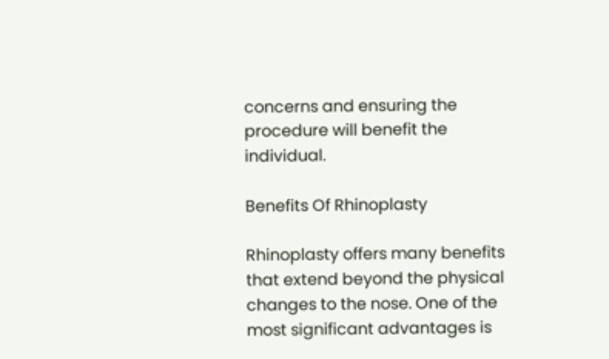concerns and ensuring the procedure will benefit the individual.

Benefits Of Rhinoplasty

Rhinoplasty offers many benefits that extend beyond the physical changes to the nose. One of the most significant advantages is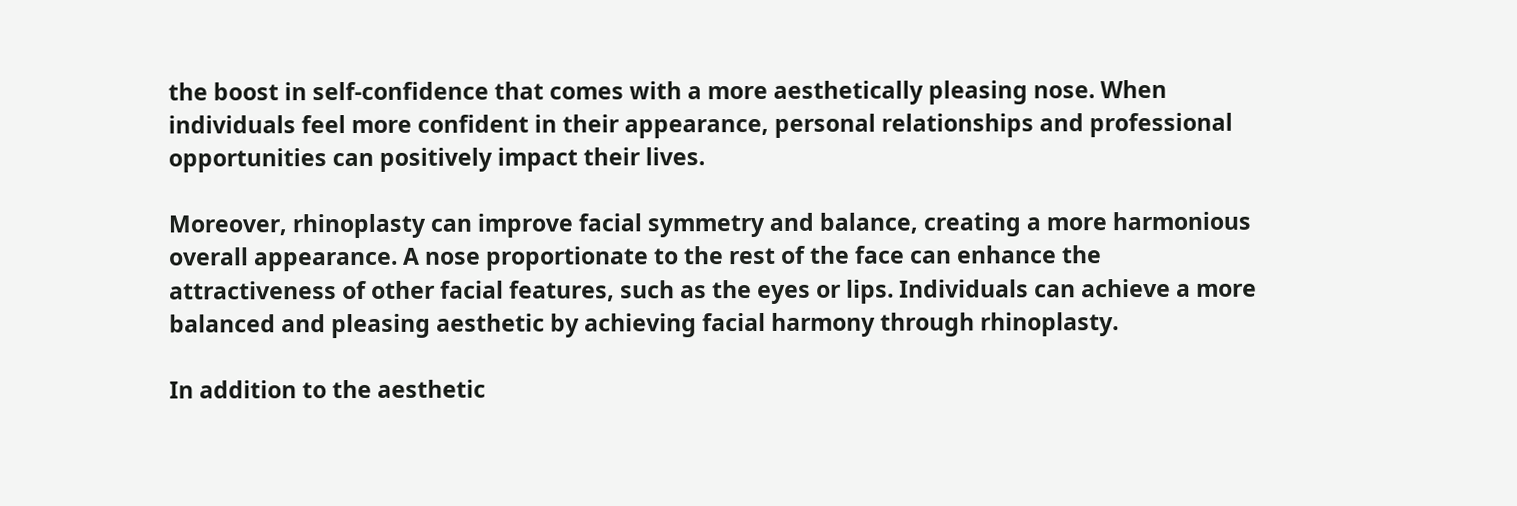the boost in self-confidence that comes with a more aesthetically pleasing nose. When individuals feel more confident in their appearance, personal relationships and professional opportunities can positively impact their lives.

Moreover, rhinoplasty can improve facial symmetry and balance, creating a more harmonious overall appearance. A nose proportionate to the rest of the face can enhance the attractiveness of other facial features, such as the eyes or lips. Individuals can achieve a more balanced and pleasing aesthetic by achieving facial harmony through rhinoplasty.

In addition to the aesthetic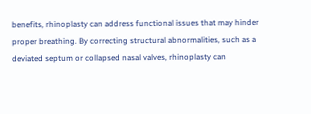benefits, rhinoplasty can address functional issues that may hinder proper breathing. By correcting structural abnormalities, such as a deviated septum or collapsed nasal valves, rhinoplasty can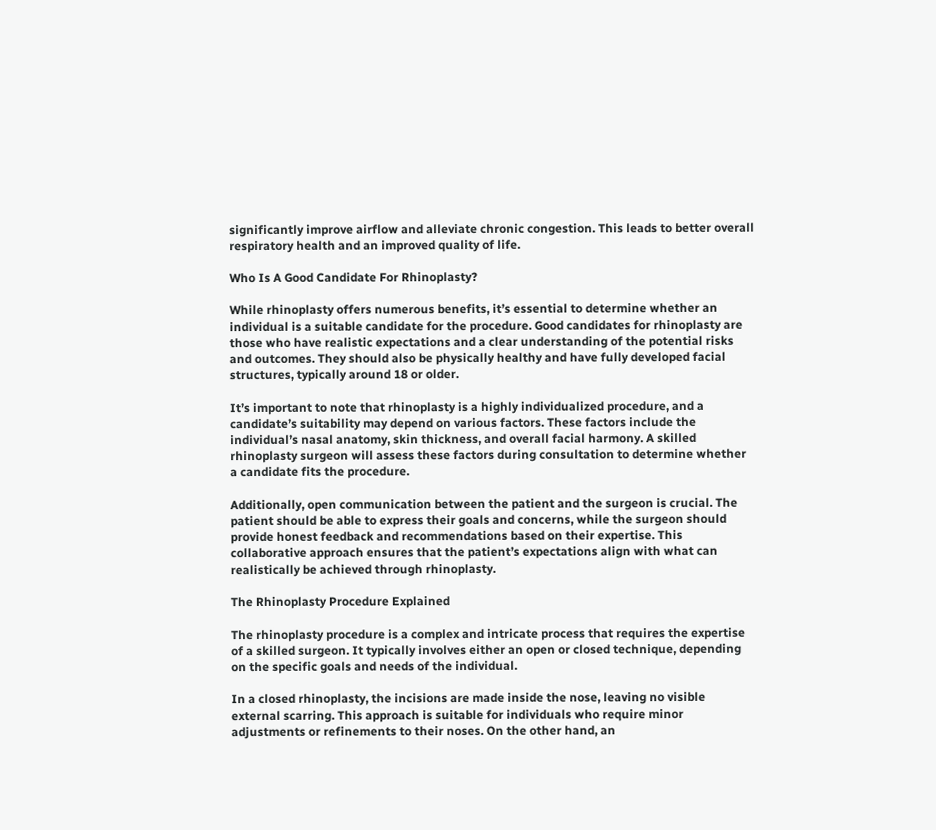significantly improve airflow and alleviate chronic congestion. This leads to better overall respiratory health and an improved quality of life.

Who Is A Good Candidate For Rhinoplasty?

While rhinoplasty offers numerous benefits, it’s essential to determine whether an individual is a suitable candidate for the procedure. Good candidates for rhinoplasty are those who have realistic expectations and a clear understanding of the potential risks and outcomes. They should also be physically healthy and have fully developed facial structures, typically around 18 or older.

It’s important to note that rhinoplasty is a highly individualized procedure, and a candidate’s suitability may depend on various factors. These factors include the individual’s nasal anatomy, skin thickness, and overall facial harmony. A skilled rhinoplasty surgeon will assess these factors during consultation to determine whether a candidate fits the procedure.

Additionally, open communication between the patient and the surgeon is crucial. The patient should be able to express their goals and concerns, while the surgeon should provide honest feedback and recommendations based on their expertise. This collaborative approach ensures that the patient’s expectations align with what can realistically be achieved through rhinoplasty.

The Rhinoplasty Procedure Explained

The rhinoplasty procedure is a complex and intricate process that requires the expertise of a skilled surgeon. It typically involves either an open or closed technique, depending on the specific goals and needs of the individual.

In a closed rhinoplasty, the incisions are made inside the nose, leaving no visible external scarring. This approach is suitable for individuals who require minor adjustments or refinements to their noses. On the other hand, an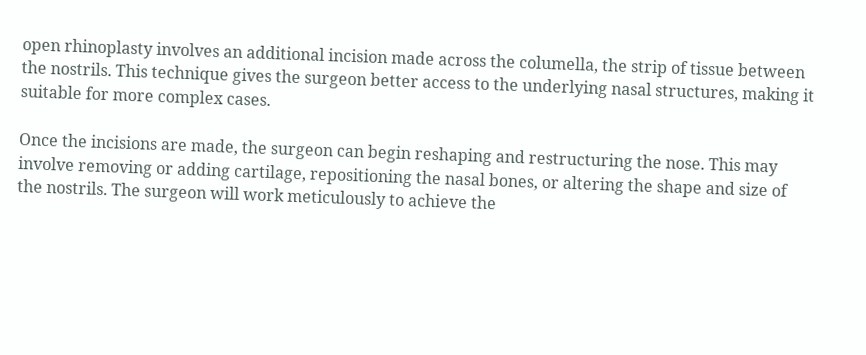open rhinoplasty involves an additional incision made across the columella, the strip of tissue between the nostrils. This technique gives the surgeon better access to the underlying nasal structures, making it suitable for more complex cases.

Once the incisions are made, the surgeon can begin reshaping and restructuring the nose. This may involve removing or adding cartilage, repositioning the nasal bones, or altering the shape and size of the nostrils. The surgeon will work meticulously to achieve the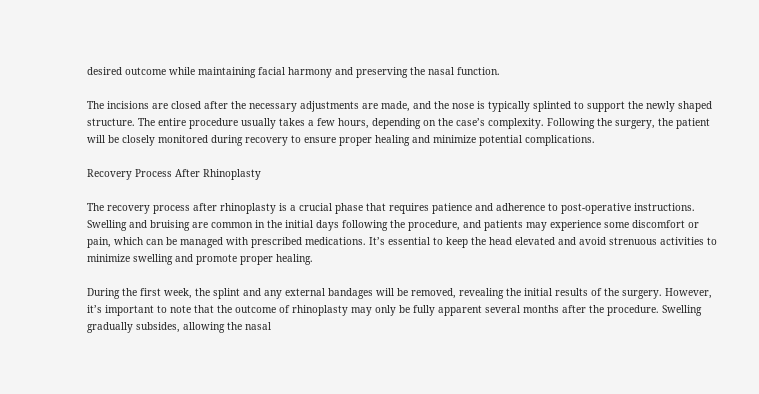desired outcome while maintaining facial harmony and preserving the nasal function.

The incisions are closed after the necessary adjustments are made, and the nose is typically splinted to support the newly shaped structure. The entire procedure usually takes a few hours, depending on the case’s complexity. Following the surgery, the patient will be closely monitored during recovery to ensure proper healing and minimize potential complications.

Recovery Process After Rhinoplasty

The recovery process after rhinoplasty is a crucial phase that requires patience and adherence to post-operative instructions. Swelling and bruising are common in the initial days following the procedure, and patients may experience some discomfort or pain, which can be managed with prescribed medications. It’s essential to keep the head elevated and avoid strenuous activities to minimize swelling and promote proper healing.

During the first week, the splint and any external bandages will be removed, revealing the initial results of the surgery. However, it’s important to note that the outcome of rhinoplasty may only be fully apparent several months after the procedure. Swelling gradually subsides, allowing the nasal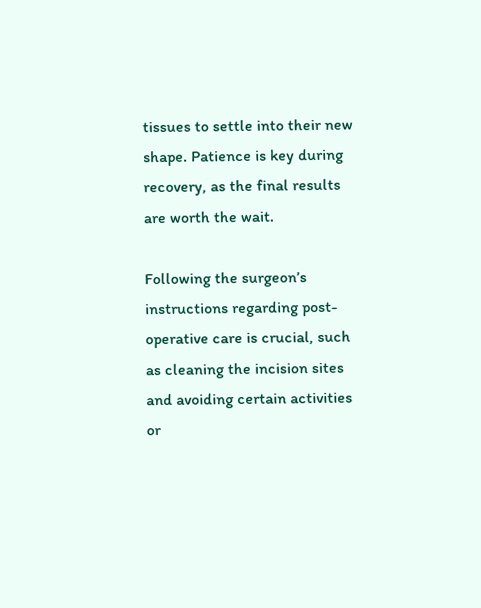tissues to settle into their new shape. Patience is key during recovery, as the final results are worth the wait.

Following the surgeon’s instructions regarding post-operative care is crucial, such as cleaning the incision sites and avoiding certain activities or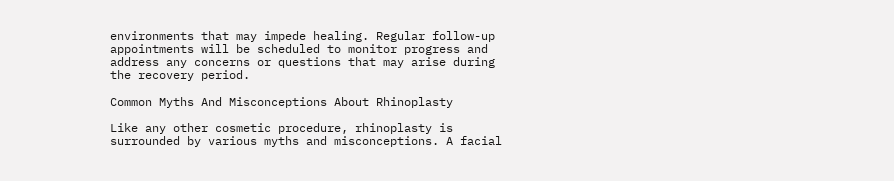environments that may impede healing. Regular follow-up appointments will be scheduled to monitor progress and address any concerns or questions that may arise during the recovery period.

Common Myths And Misconceptions About Rhinoplasty

Like any other cosmetic procedure, rhinoplasty is surrounded by various myths and misconceptions. A facial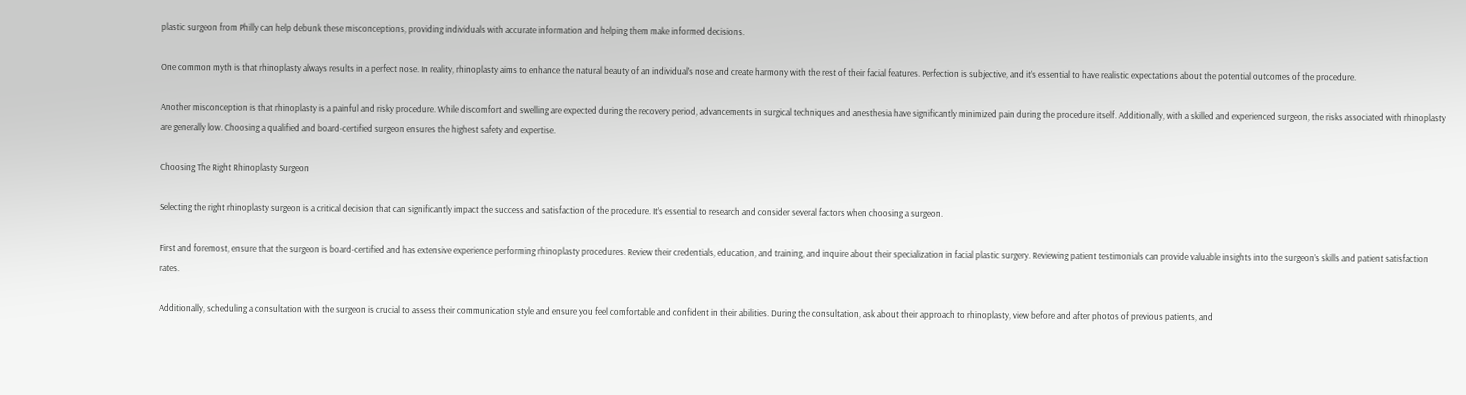plastic surgeon from Philly can help debunk these misconceptions, providing individuals with accurate information and helping them make informed decisions.

One common myth is that rhinoplasty always results in a perfect nose. In reality, rhinoplasty aims to enhance the natural beauty of an individual’s nose and create harmony with the rest of their facial features. Perfection is subjective, and it’s essential to have realistic expectations about the potential outcomes of the procedure.

Another misconception is that rhinoplasty is a painful and risky procedure. While discomfort and swelling are expected during the recovery period, advancements in surgical techniques and anesthesia have significantly minimized pain during the procedure itself. Additionally, with a skilled and experienced surgeon, the risks associated with rhinoplasty are generally low. Choosing a qualified and board-certified surgeon ensures the highest safety and expertise.

Choosing The Right Rhinoplasty Surgeon

Selecting the right rhinoplasty surgeon is a critical decision that can significantly impact the success and satisfaction of the procedure. It’s essential to research and consider several factors when choosing a surgeon.

First and foremost, ensure that the surgeon is board-certified and has extensive experience performing rhinoplasty procedures. Review their credentials, education, and training, and inquire about their specialization in facial plastic surgery. Reviewing patient testimonials can provide valuable insights into the surgeon’s skills and patient satisfaction rates.

Additionally, scheduling a consultation with the surgeon is crucial to assess their communication style and ensure you feel comfortable and confident in their abilities. During the consultation, ask about their approach to rhinoplasty, view before and after photos of previous patients, and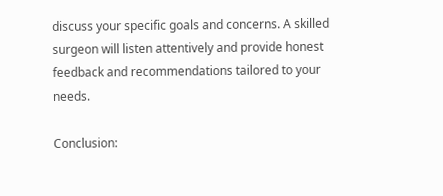discuss your specific goals and concerns. A skilled surgeon will listen attentively and provide honest feedback and recommendations tailored to your needs.

Conclusion: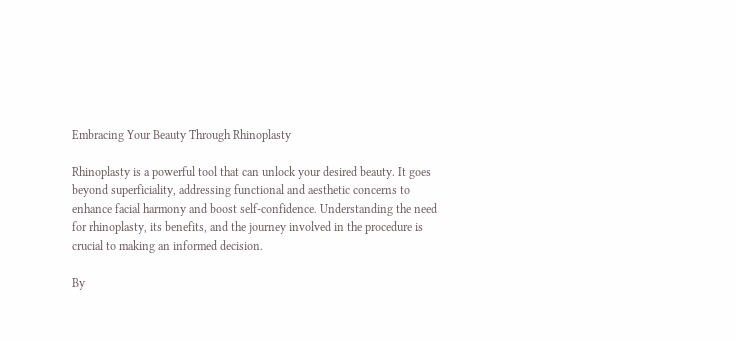Embracing Your Beauty Through Rhinoplasty

Rhinoplasty is a powerful tool that can unlock your desired beauty. It goes beyond superficiality, addressing functional and aesthetic concerns to enhance facial harmony and boost self-confidence. Understanding the need for rhinoplasty, its benefits, and the journey involved in the procedure is crucial to making an informed decision.

By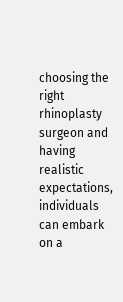choosing the right rhinoplasty surgeon and having realistic expectations, individuals can embark on a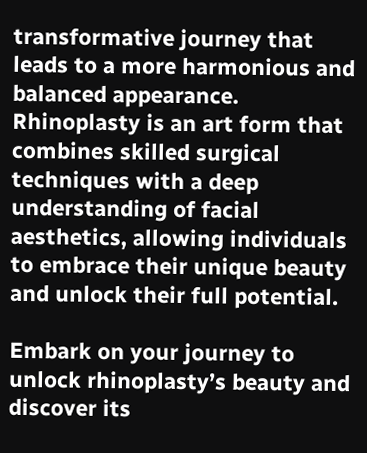transformative journey that leads to a more harmonious and balanced appearance. Rhinoplasty is an art form that combines skilled surgical techniques with a deep understanding of facial aesthetics, allowing individuals to embrace their unique beauty and unlock their full potential.

Embark on your journey to unlock rhinoplasty’s beauty and discover its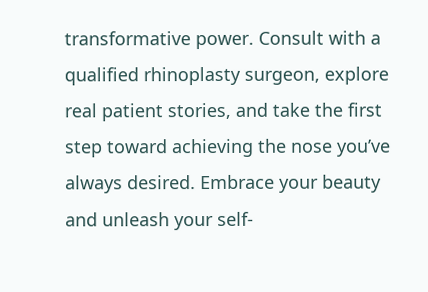transformative power. Consult with a qualified rhinoplasty surgeon, explore real patient stories, and take the first step toward achieving the nose you’ve always desired. Embrace your beauty and unleash your self-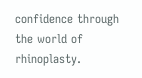confidence through the world of rhinoplasty.